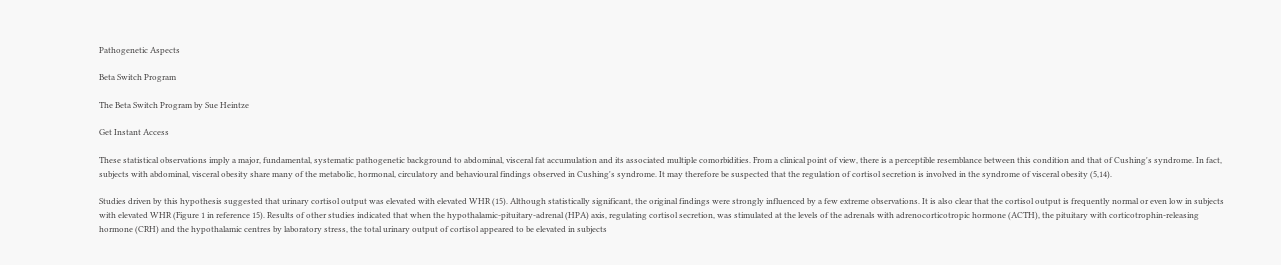Pathogenetic Aspects

Beta Switch Program

The Beta Switch Program by Sue Heintze

Get Instant Access

These statistical observations imply a major, fundamental, systematic pathogenetic background to abdominal, visceral fat accumulation and its associated multiple comorbidities. From a clinical point of view, there is a perceptible resemblance between this condition and that of Cushing's syndrome. In fact, subjects with abdominal, visceral obesity share many of the metabolic, hormonal, circulatory and behavioural findings observed in Cushing's syndrome. It may therefore be suspected that the regulation of cortisol secretion is involved in the syndrome of visceral obesity (5,14).

Studies driven by this hypothesis suggested that urinary cortisol output was elevated with elevated WHR (15). Although statistically significant, the original findings were strongly influenced by a few extreme observations. It is also clear that the cortisol output is frequently normal or even low in subjects with elevated WHR (Figure 1 in reference 15). Results of other studies indicated that when the hypothalamic-pituitary-adrenal (HPA) axis, regulating cortisol secretion, was stimulated at the levels of the adrenals with adrenocorticotropic hormone (ACTH), the pituitary with corticotrophin-releasing hormone (CRH) and the hypothalamic centres by laboratory stress, the total urinary output of cortisol appeared to be elevated in subjects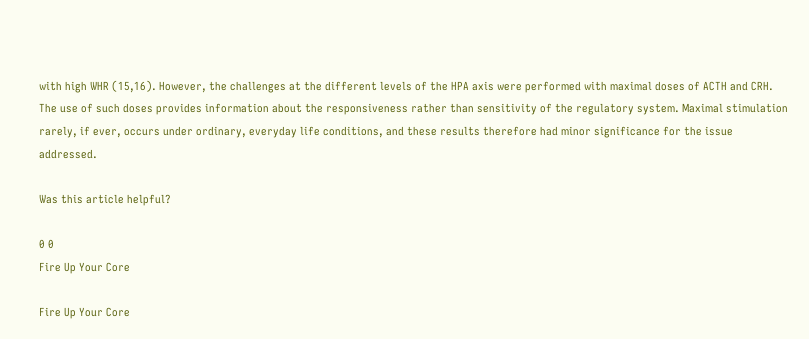with high WHR (15,16). However, the challenges at the different levels of the HPA axis were performed with maximal doses of ACTH and CRH. The use of such doses provides information about the responsiveness rather than sensitivity of the regulatory system. Maximal stimulation rarely, if ever, occurs under ordinary, everyday life conditions, and these results therefore had minor significance for the issue addressed.

Was this article helpful?

0 0
Fire Up Your Core

Fire Up Your Core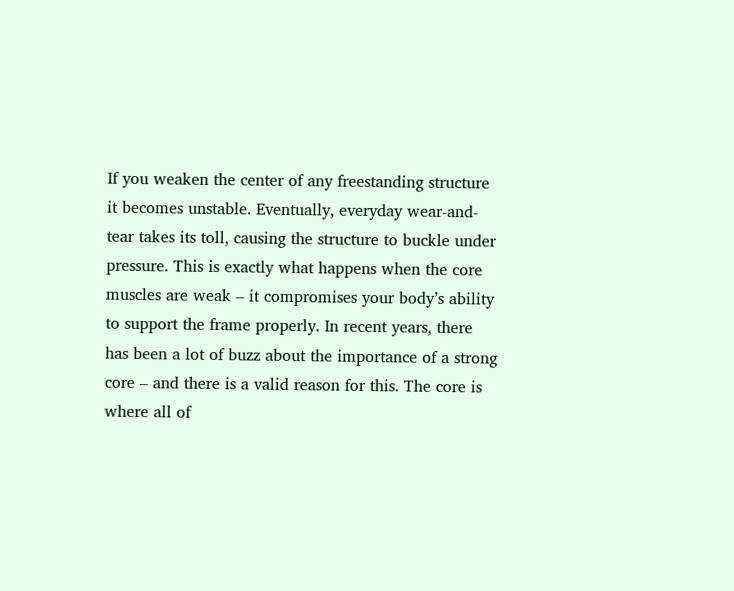If you weaken the center of any freestanding structure it becomes unstable. Eventually, everyday wear-and-tear takes its toll, causing the structure to buckle under pressure. This is exactly what happens when the core muscles are weak – it compromises your body’s ability to support the frame properly. In recent years, there has been a lot of buzz about the importance of a strong core – and there is a valid reason for this. The core is where all of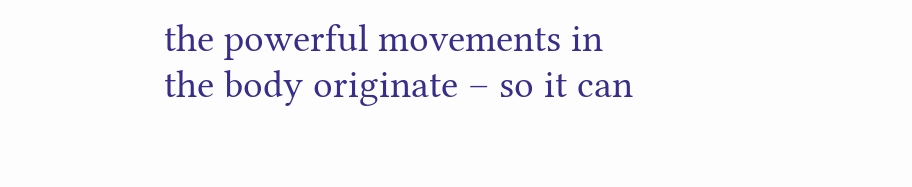the powerful movements in the body originate – so it can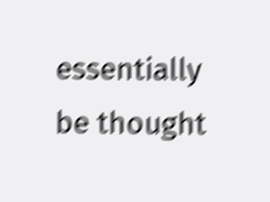essentially be thought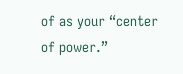of as your “center of power.”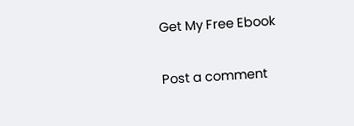Get My Free Ebook

Post a comment